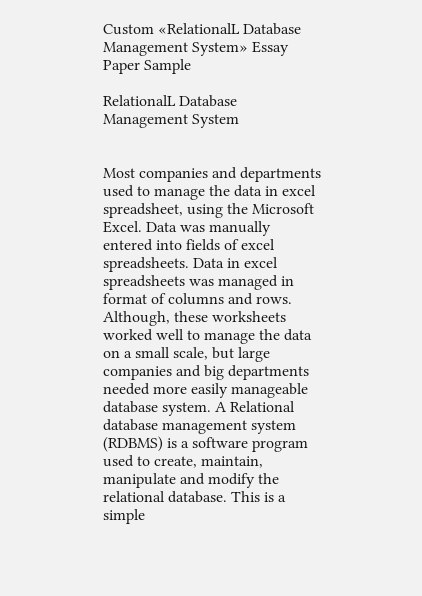Custom «RelationalL Database Management System» Essay Paper Sample

RelationalL Database Management System


Most companies and departments used to manage the data in excel spreadsheet, using the Microsoft Excel. Data was manually entered into fields of excel spreadsheets. Data in excel spreadsheets was managed in format of columns and rows. Although, these worksheets worked well to manage the data on a small scale, but large companies and big departments needed more easily manageable database system. A Relational database management system (RDBMS) is a software program used to create, maintain, manipulate and modify the relational database. This is a simple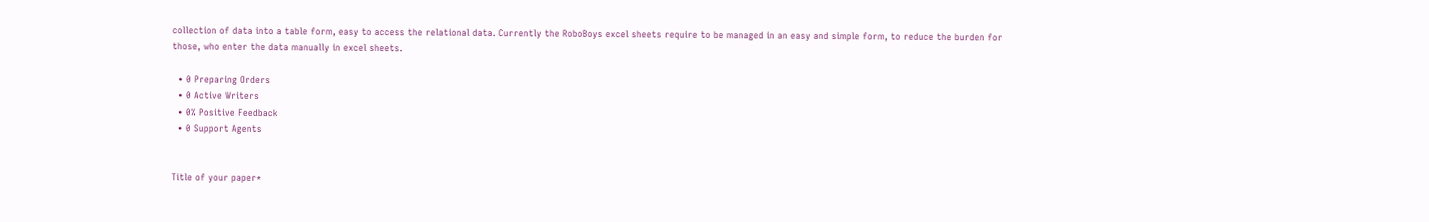collection of data into a table form, easy to access the relational data. Currently the RoboBoys excel sheets require to be managed in an easy and simple form, to reduce the burden for those, who enter the data manually in excel sheets.

  • 0 Preparing Orders
  • 0 Active Writers
  • 0% Positive Feedback
  • 0 Support Agents


Title of your paper*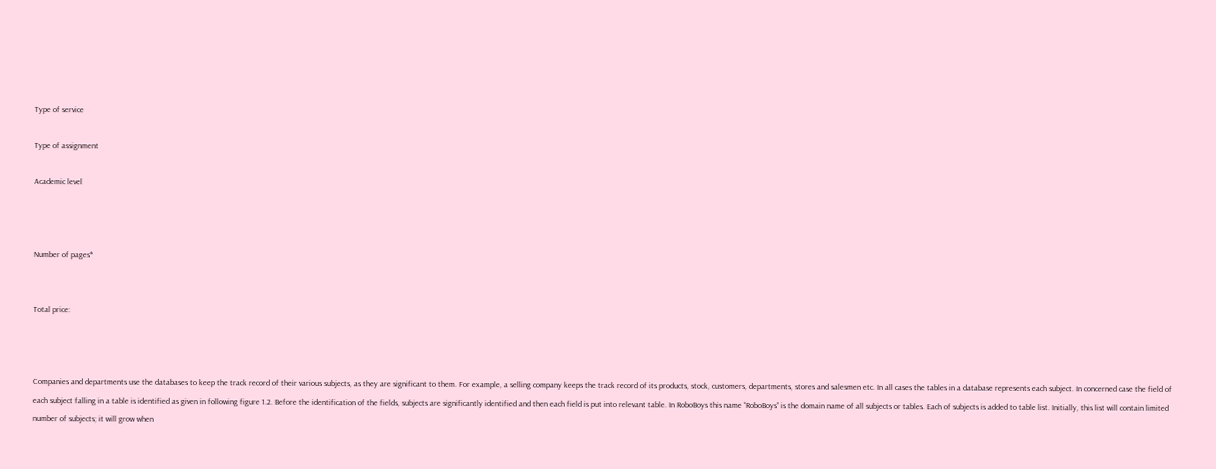Type of service

Type of assignment

Academic level



Number of pages*


Total price:



Companies and departments use the databases to keep the track record of their various subjects, as they are significant to them. For example, a selling company keeps the track record of its products, stock, customers, departments, stores and salesmen etc. In all cases the tables in a database represents each subject. In concerned case the field of each subject falling in a table is identified as given in following figure 1.2. Before the identification of the fields, subjects are significantly identified and then each field is put into relevant table. In RoboBoys this name “RoboBoys” is the domain name of all subjects or tables. Each of subjects is added to table list. Initially, this list will contain limited number of subjects; it will grow when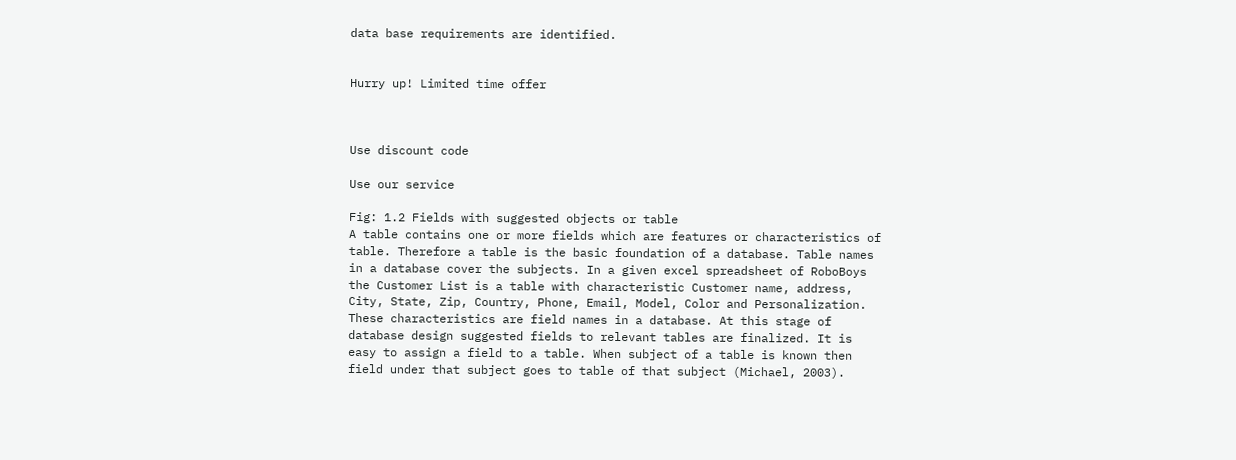data base requirements are identified.


Hurry up! Limited time offer



Use discount code

Use our service

Fig: 1.2 Fields with suggested objects or table                                                                          A table contains one or more fields which are features or characteristics of table. Therefore a table is the basic foundation of a database. Table names in a database cover the subjects. In a given excel spreadsheet of RoboBoys the Customer List is a table with characteristic Customer name, address, City, State, Zip, Country, Phone, Email, Model, Color and Personalization. These characteristics are field names in a database. At this stage of database design suggested fields to relevant tables are finalized. It is easy to assign a field to a table. When subject of a table is known then field under that subject goes to table of that subject (Michael, 2003).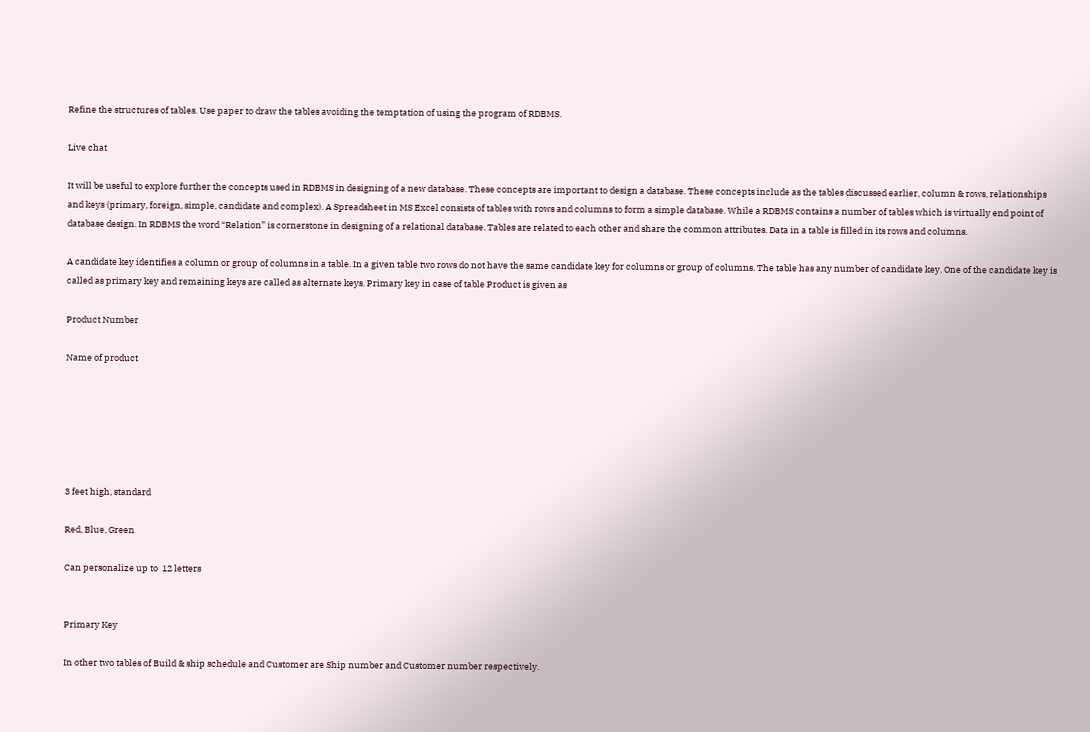Refine the structures of tables. Use paper to draw the tables avoiding the temptation of using the program of RDBMS.

Live chat

It will be useful to explore further the concepts used in RDBMS in designing of a new database. These concepts are important to design a database. These concepts include as the tables discussed earlier, column & rows, relationships and keys (primary, foreign, simple, candidate and complex). A Spreadsheet in MS Excel consists of tables with rows and columns to form a simple database. While a RDBMS contains a number of tables which is virtually end point of database design. In RDBMS the word “Relation” is cornerstone in designing of a relational database. Tables are related to each other and share the common attributes. Data in a table is filled in its rows and columns.

A candidate key identifies a column or group of columns in a table. In a given table two rows do not have the same candidate key for columns or group of columns. The table has any number of candidate key. One of the candidate key is called as primary key and remaining keys are called as alternate keys. Primary key in case of table Product is given as

Product Number

Name of product






3 feet high, standard

Red, Blue, Green

Can personalize up to  12 letters


Primary Key

In other two tables of Build & ship schedule and Customer are Ship number and Customer number respectively.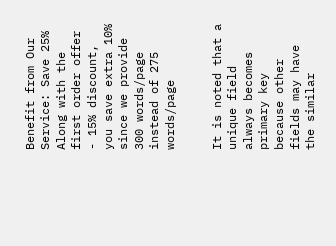Benefit from Our Service: Save 25% Along with the first order offer - 15% discount, you save extra 10% since we provide 300 words/page instead of 275 words/page


It is noted that a unique field always becomes primary key because other fields may have the similar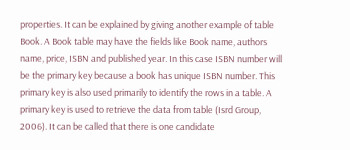properties. It can be explained by giving another example of table Book. A Book table may have the fields like Book name, authors name, price, ISBN and published year. In this case ISBN number will be the primary key because a book has unique ISBN number. This primary key is also used primarily to identify the rows in a table. A primary key is used to retrieve the data from table (Isrd Group, 2006). It can be called that there is one candidate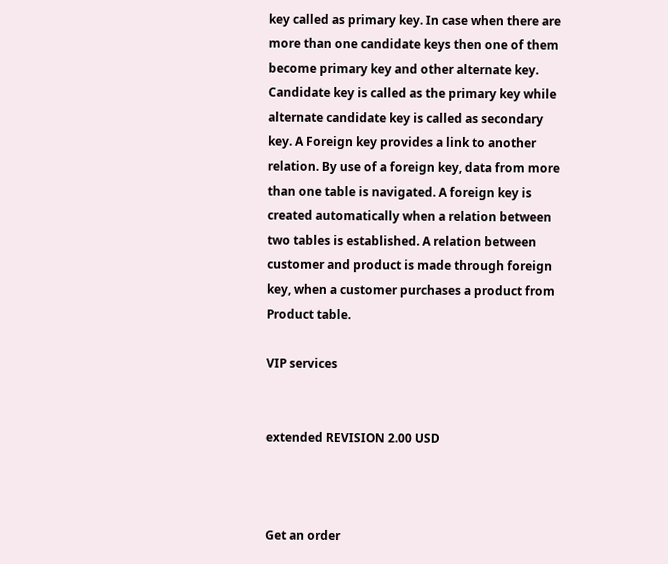key called as primary key. In case when there are more than one candidate keys then one of them become primary key and other alternate key. Candidate key is called as the primary key while alternate candidate key is called as secondary key. A Foreign key provides a link to another relation. By use of a foreign key, data from more than one table is navigated. A foreign key is created automatically when a relation between two tables is established. A relation between customer and product is made through foreign key, when a customer purchases a product from Product table.

VIP services


extended REVISION 2.00 USD



Get an order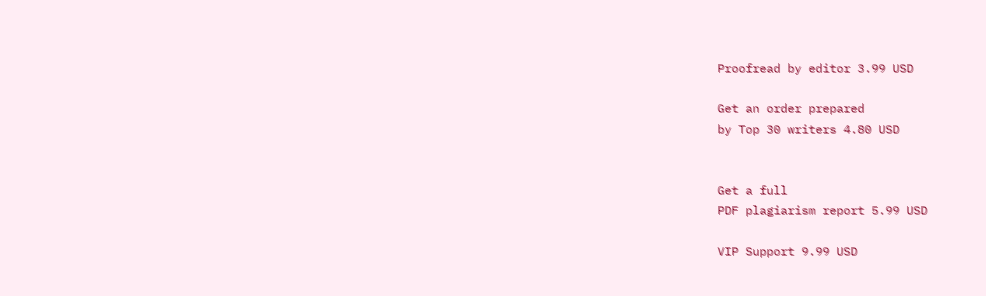Proofread by editor 3.99 USD

Get an order prepared
by Top 30 writers 4.80 USD


Get a full
PDF plagiarism report 5.99 USD

VIP Support 9.99 USD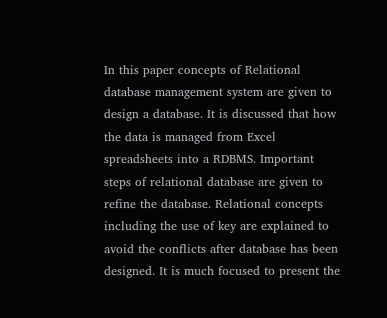In this paper concepts of Relational database management system are given to design a database. It is discussed that how the data is managed from Excel spreadsheets into a RDBMS. Important steps of relational database are given to refine the database. Relational concepts including the use of key are explained to avoid the conflicts after database has been designed. It is much focused to present the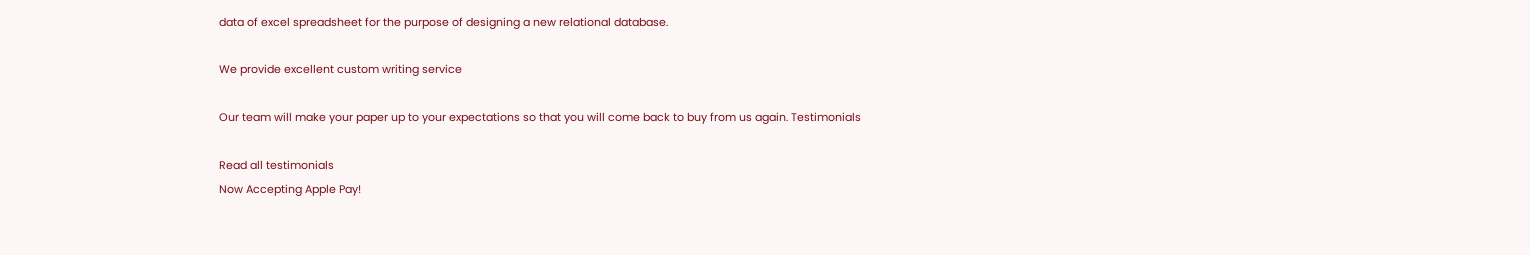data of excel spreadsheet for the purpose of designing a new relational database.

We provide excellent custom writing service

Our team will make your paper up to your expectations so that you will come back to buy from us again. Testimonials

Read all testimonials
Now Accepting Apple Pay!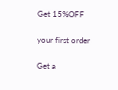Get 15%OFF

your first order

Get a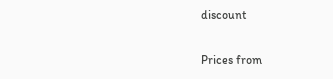discount

Prices from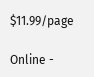$11.99/page

Online -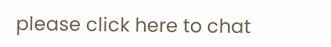please click here to chat